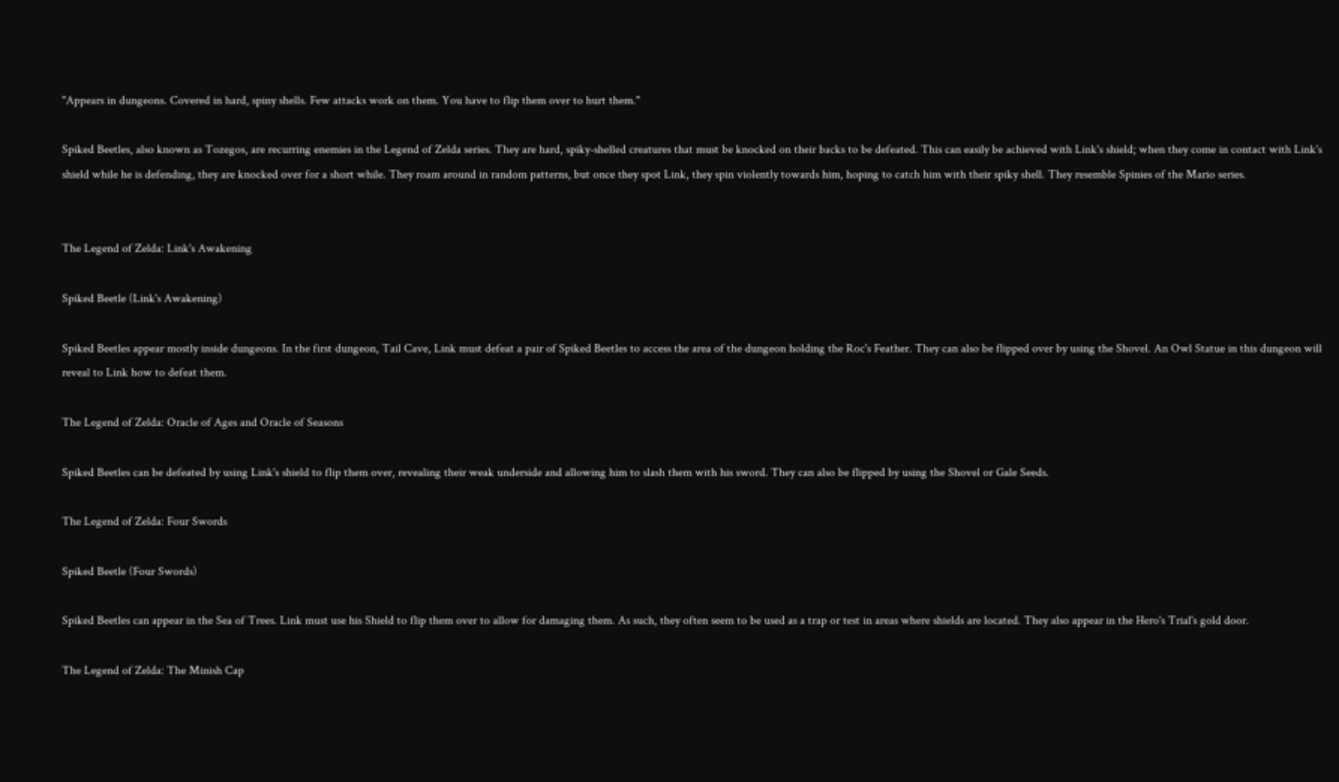"Appears in dungeons. Covered in hard, spiny shells. Few attacks work on them. You have to flip them over to hurt them."

Spiked Beetles, also known as Tozegos, are recurring enemies in the Legend of Zelda series. They are hard, spiky-shelled creatures that must be knocked on their backs to be defeated. This can easily be achieved with Link's shield; when they come in contact with Link's shield while he is defending, they are knocked over for a short while. They roam around in random patterns, but once they spot Link, they spin violently towards him, hoping to catch him with their spiky shell. They resemble Spinies of the Mario series.


The Legend of Zelda: Link's Awakening

Spiked Beetle (Link's Awakening)

Spiked Beetles appear mostly inside dungeons. In the first dungeon, Tail Cave, Link must defeat a pair of Spiked Beetles to access the area of the dungeon holding the Roc's Feather. They can also be flipped over by using the Shovel. An Owl Statue in this dungeon will reveal to Link how to defeat them.

The Legend of Zelda: Oracle of Ages and Oracle of Seasons

Spiked Beetles can be defeated by using Link's shield to flip them over, revealing their weak underside and allowing him to slash them with his sword. They can also be flipped by using the Shovel or Gale Seeds.

The Legend of Zelda: Four Swords

Spiked Beetle (Four Swords)

Spiked Beetles can appear in the Sea of Trees. Link must use his Shield to flip them over to allow for damaging them. As such, they often seem to be used as a trap or test in areas where shields are located. They also appear in the Hero's Trial's gold door.

The Legend of Zelda: The Minish Cap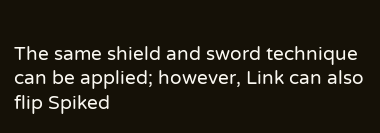The same shield and sword technique can be applied; however, Link can also flip Spiked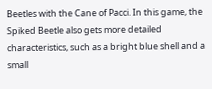Beetles with the Cane of Pacci. In this game, the Spiked Beetle also gets more detailed characteristics, such as a bright blue shell and a small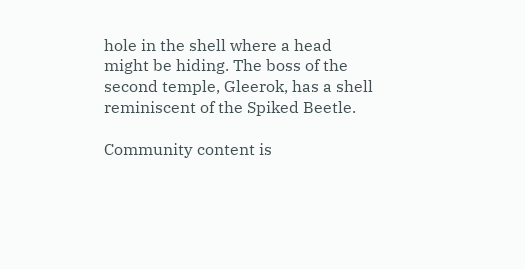hole in the shell where a head might be hiding. The boss of the second temple, Gleerok, has a shell reminiscent of the Spiked Beetle.

Community content is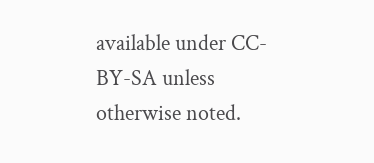available under CC-BY-SA unless otherwise noted.